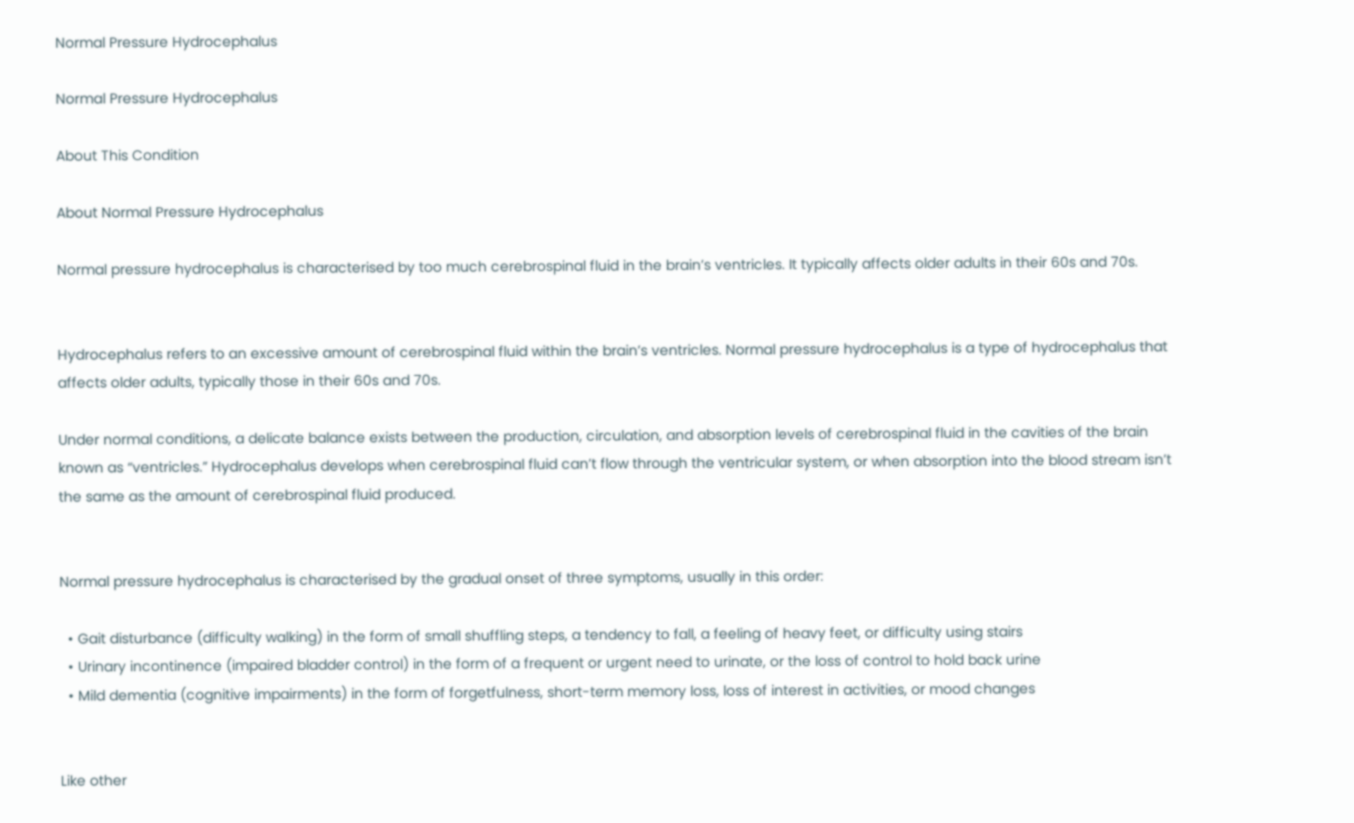Normal Pressure Hydrocephalus

Normal Pressure Hydrocephalus

About This Condition

About Normal Pressure Hydrocephalus

Normal pressure hydrocephalus is characterised by too much cerebrospinal fluid in the brain’s ventricles. It typically affects older adults in their 60s and 70s.


Hydrocephalus refers to an excessive amount of cerebrospinal fluid within the brain’s ventricles. Normal pressure hydrocephalus is a type of hydrocephalus that affects older adults, typically those in their 60s and 70s.

Under normal conditions, a delicate balance exists between the production, circulation, and absorption levels of cerebrospinal fluid in the cavities of the brain known as “ventricles.” Hydrocephalus develops when cerebrospinal fluid can’t flow through the ventricular system, or when absorption into the blood stream isn’t the same as the amount of cerebrospinal fluid produced.


Normal pressure hydrocephalus is characterised by the gradual onset of three symptoms, usually in this order:

  • Gait disturbance (difficulty walking) in the form of small shuffling steps, a tendency to fall, a feeling of heavy feet, or difficulty using stairs
  • Urinary incontinence (impaired bladder control) in the form of a frequent or urgent need to urinate, or the loss of control to hold back urine
  • Mild dementia (cognitive impairments) in the form of forgetfulness, short-term memory loss, loss of interest in activities, or mood changes


Like other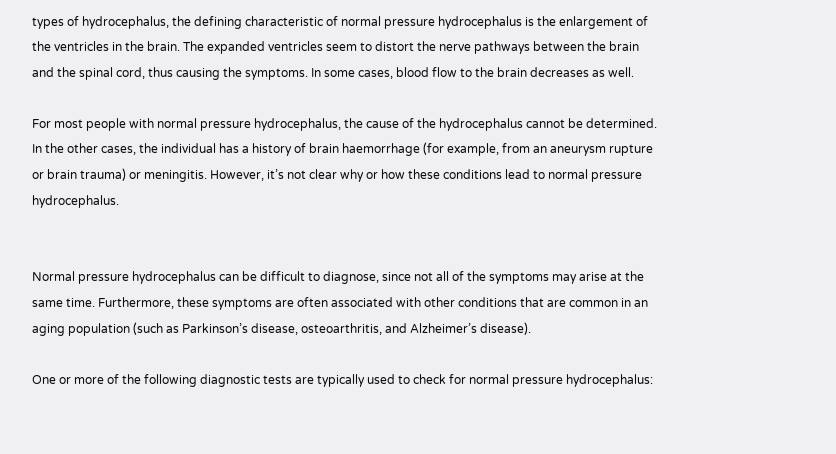types of hydrocephalus, the defining characteristic of normal pressure hydrocephalus is the enlargement of the ventricles in the brain. The expanded ventricles seem to distort the nerve pathways between the brain and the spinal cord, thus causing the symptoms. In some cases, blood flow to the brain decreases as well.

For most people with normal pressure hydrocephalus, the cause of the hydrocephalus cannot be determined. In the other cases, the individual has a history of brain haemorrhage (for example, from an aneurysm rupture or brain trauma) or meningitis. However, it’s not clear why or how these conditions lead to normal pressure hydrocephalus.


Normal pressure hydrocephalus can be difficult to diagnose, since not all of the symptoms may arise at the same time. Furthermore, these symptoms are often associated with other conditions that are common in an aging population (such as Parkinson’s disease, osteoarthritis, and Alzheimer’s disease).

One or more of the following diagnostic tests are typically used to check for normal pressure hydrocephalus: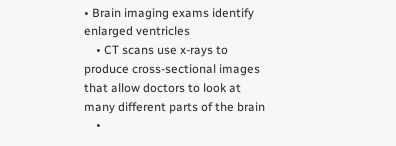• Brain imaging exams identify enlarged ventricles
    • CT scans use x-rays to produce cross-sectional images that allow doctors to look at many different parts of the brain
    •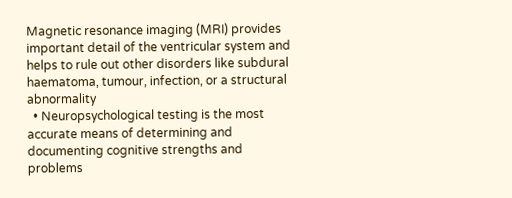Magnetic resonance imaging (MRI) provides important detail of the ventricular system and helps to rule out other disorders like subdural haematoma, tumour, infection, or a structural abnormality
  • Neuropsychological testing is the most accurate means of determining and documenting cognitive strengths and problems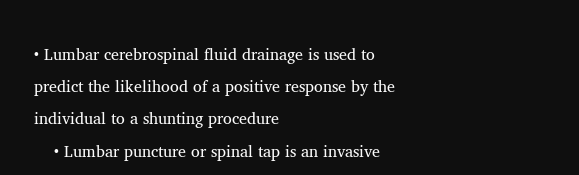• Lumbar cerebrospinal fluid drainage is used to predict the likelihood of a positive response by the individual to a shunting procedure
    • Lumbar puncture or spinal tap is an invasive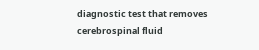diagnostic test that removes cerebrospinal fluid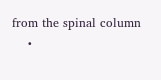from the spinal column
    •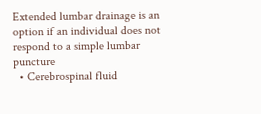Extended lumbar drainage is an option if an individual does not respond to a simple lumbar puncture
  • Cerebrospinal fluid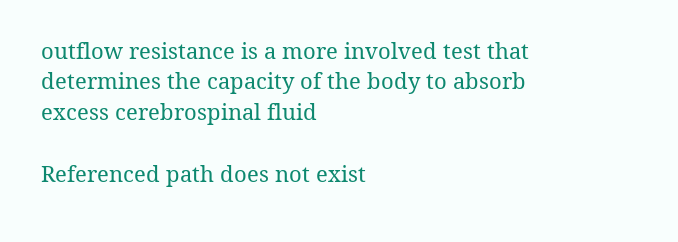outflow resistance is a more involved test that determines the capacity of the body to absorb excess cerebrospinal fluid

Referenced path does not exist